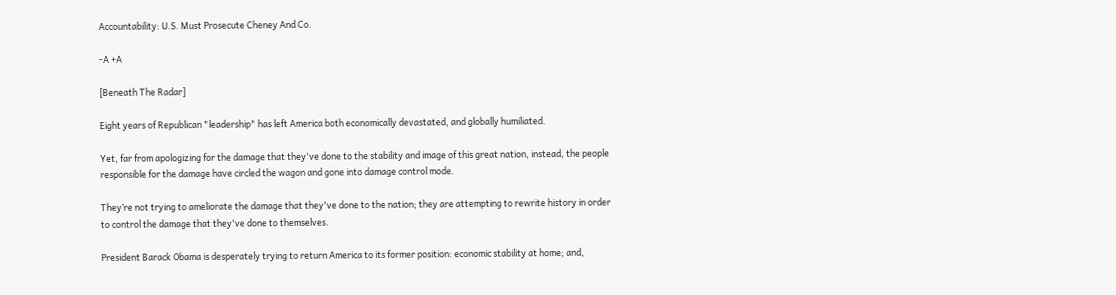Accountability: U.S. Must Prosecute Cheney And Co.

-A +A

[Beneath The Radar]

Eight years of Republican "leadership" has left America both economically devastated, and globally humiliated.

Yet, far from apologizing for the damage that they've done to the stability and image of this great nation, instead, the people responsible for the damage have circled the wagon and gone into damage control mode.

They’re not trying to ameliorate the damage that they've done to the nation; they are attempting to rewrite history in order to control the damage that they've done to themselves.

President Barack Obama is desperately trying to return America to its former position: economic stability at home; and,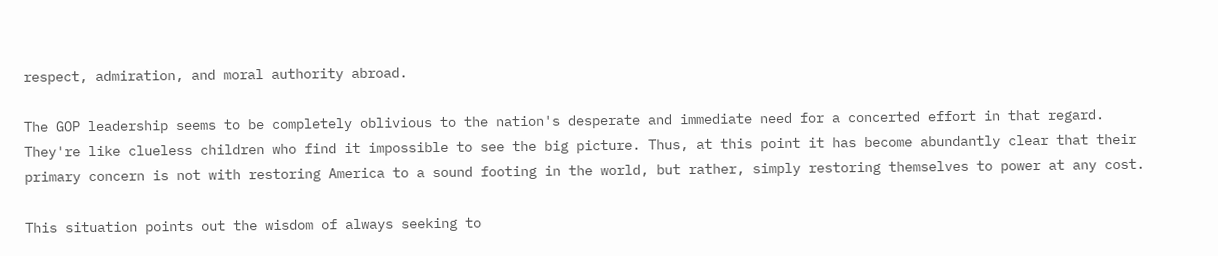respect, admiration, and moral authority abroad.

The GOP leadership seems to be completely oblivious to the nation's desperate and immediate need for a concerted effort in that regard. They're like clueless children who find it impossible to see the big picture. Thus, at this point it has become abundantly clear that their primary concern is not with restoring America to a sound footing in the world, but rather, simply restoring themselves to power at any cost.

This situation points out the wisdom of always seeking to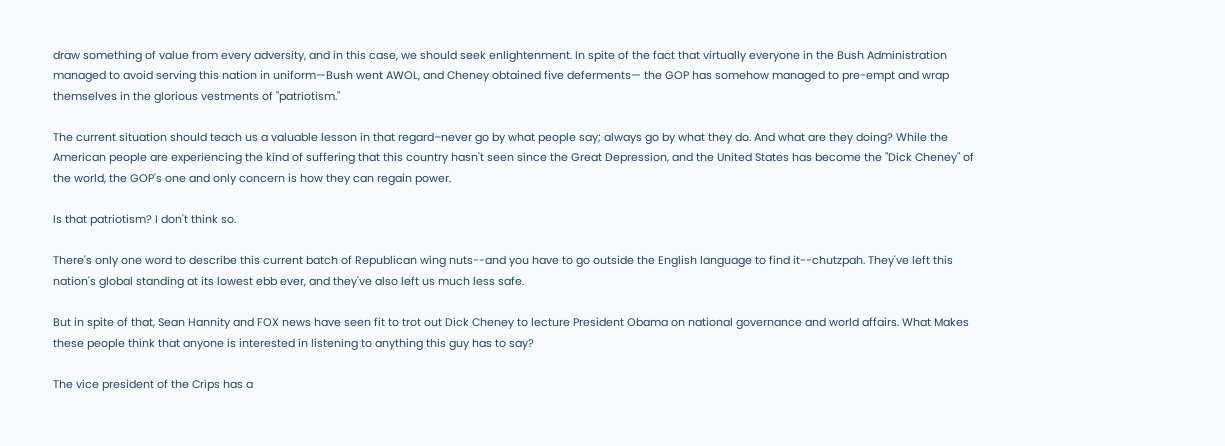draw something of value from every adversity, and in this case, we should seek enlightenment. In spite of the fact that virtually everyone in the Bush Administration managed to avoid serving this nation in uniform—Bush went AWOL, and Cheney obtained five deferments— the GOP has somehow managed to pre-empt and wrap themselves in the glorious vestments of "patriotism."

The current situation should teach us a valuable lesson in that regard–never go by what people say; always go by what they do. And what are they doing? While the American people are experiencing the kind of suffering that this country hasn't seen since the Great Depression, and the United States has become the "Dick Cheney" of the world, the GOP's one and only concern is how they can regain power.

Is that patriotism? I don't think so.

There's only one word to describe this current batch of Republican wing nuts--and you have to go outside the English language to find it--chutzpah. They've left this nation's global standing at its lowest ebb ever, and they've also left us much less safe.

But in spite of that, Sean Hannity and FOX news have seen fit to trot out Dick Cheney to lecture President Obama on national governance and world affairs. What Makes these people think that anyone is interested in listening to anything this guy has to say?

The vice president of the Crips has a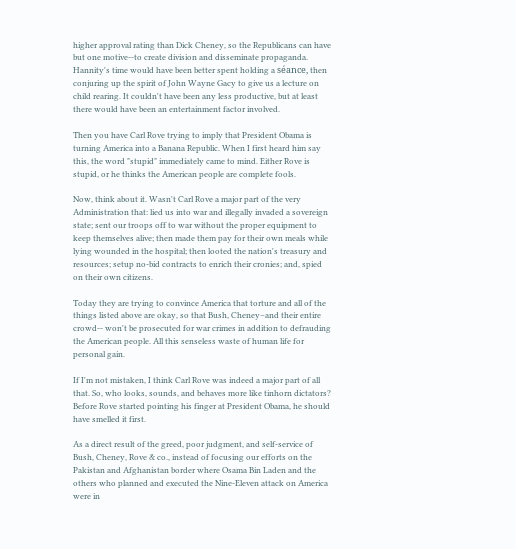higher approval rating than Dick Cheney, so the Republicans can have but one motive--to create division and disseminate propaganda. Hannity's time would have been better spent holding a séance, then conjuring up the spirit of John Wayne Gacy to give us a lecture on child rearing. It couldn't have been any less productive, but at least there would have been an entertainment factor involved.

Then you have Carl Rove trying to imply that President Obama is turning America into a Banana Republic. When I first heard him say this, the word "stupid" immediately came to mind. Either Rove is stupid, or he thinks the American people are complete fools.

Now, think about it. Wasn't Carl Rove a major part of the very Administration that: lied us into war and illegally invaded a sovereign state; sent our troops off to war without the proper equipment to keep themselves alive; then made them pay for their own meals while lying wounded in the hospital; then looted the nation's treasury and resources; setup no-bid contracts to enrich their cronies; and, spied on their own citizens.

Today they are trying to convince America that torture and all of the things listed above are okay, so that Bush, Cheney–and their entire crowd-- won't be prosecuted for war crimes in addition to defrauding the American people. All this senseless waste of human life for personal gain.

If I'm not mistaken, I think Carl Rove was indeed a major part of all that. So, who looks, sounds, and behaves more like tinhorn dictators? Before Rove started pointing his finger at President Obama, he should have smelled it first.

As a direct result of the greed, poor judgment, and self-service of Bush, Cheney, Rove & co., instead of focusing our efforts on the Pakistan and Afghanistan border where Osama Bin Laden and the others who planned and executed the Nine-Eleven attack on America were in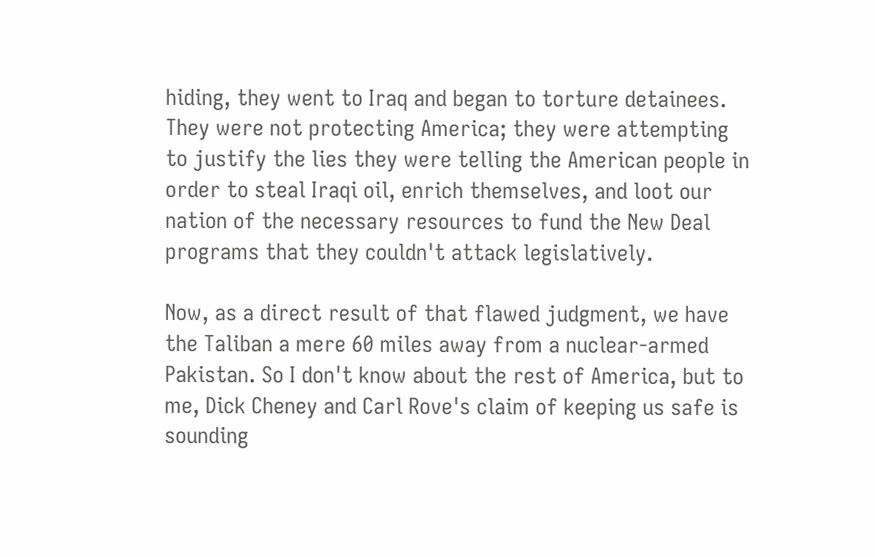hiding, they went to Iraq and began to torture detainees. They were not protecting America; they were attempting to justify the lies they were telling the American people in order to steal Iraqi oil, enrich themselves, and loot our nation of the necessary resources to fund the New Deal programs that they couldn't attack legislatively.

Now, as a direct result of that flawed judgment, we have the Taliban a mere 60 miles away from a nuclear-armed Pakistan. So I don't know about the rest of America, but to me, Dick Cheney and Carl Rove's claim of keeping us safe is sounding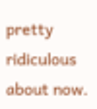pretty ridiculous about now.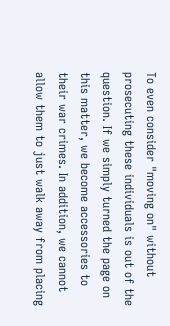To even consider "moving on" without prosecuting these individuals is out of the question. If we simply turned the page on this matter, we become accessories to their war crimes. In addition, we cannot allow them to just walk away from placing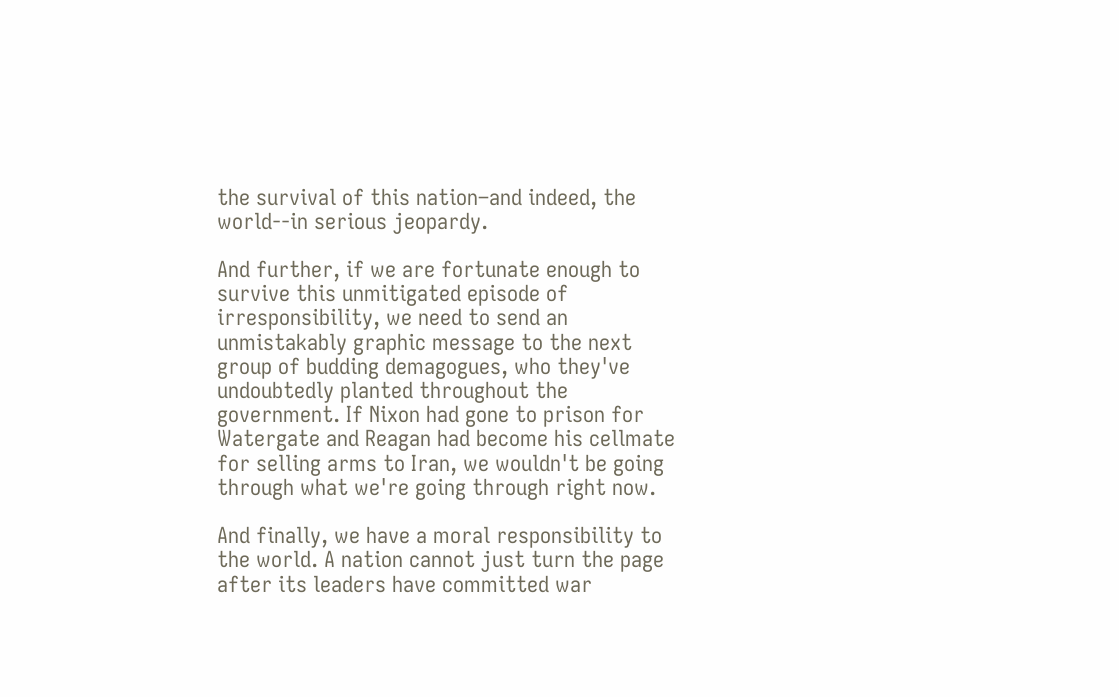the survival of this nation–and indeed, the world--in serious jeopardy.

And further, if we are fortunate enough to survive this unmitigated episode of irresponsibility, we need to send an unmistakably graphic message to the next group of budding demagogues, who they've undoubtedly planted throughout the government. If Nixon had gone to prison for Watergate and Reagan had become his cellmate for selling arms to Iran, we wouldn't be going through what we're going through right now.

And finally, we have a moral responsibility to the world. A nation cannot just turn the page after its leaders have committed war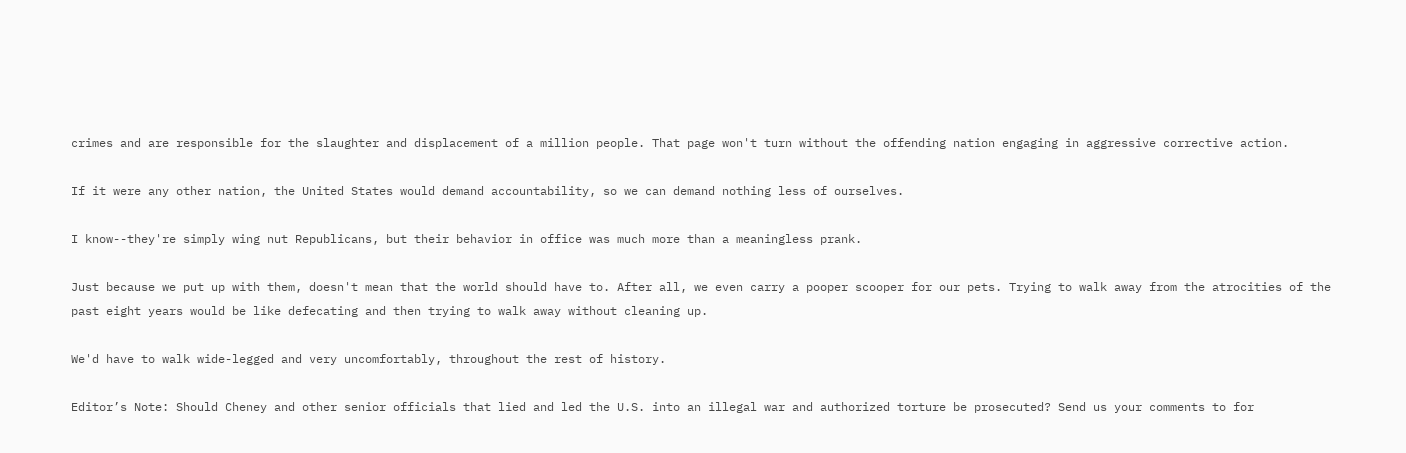crimes and are responsible for the slaughter and displacement of a million people. That page won't turn without the offending nation engaging in aggressive corrective action.

If it were any other nation, the United States would demand accountability, so we can demand nothing less of ourselves.

I know--they're simply wing nut Republicans, but their behavior in office was much more than a meaningless prank.

Just because we put up with them, doesn't mean that the world should have to. After all, we even carry a pooper scooper for our pets. Trying to walk away from the atrocities of the past eight years would be like defecating and then trying to walk away without cleaning up.

We'd have to walk wide-legged and very uncomfortably, throughout the rest of history.

Editor’s Note: Should Cheney and other senior officials that lied and led the U.S. into an illegal war and authorized torture be prosecuted? Send us your comments to for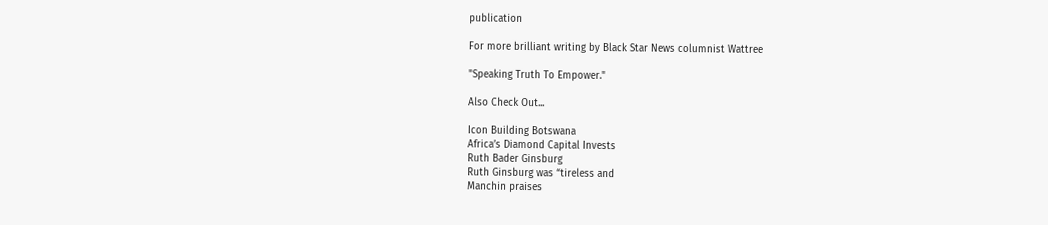publication

For more brilliant writing by Black Star News columnist Wattree

"Speaking Truth To Empower."

Also Check Out...

Icon Building Botswana
Africa’s Diamond Capital Invests
Ruth Bader Ginsburg
Ruth Ginsburg was “tireless and
Manchin praises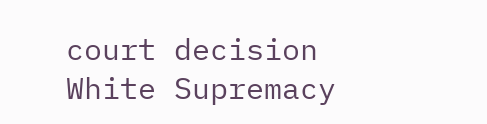court decision
White Supremacy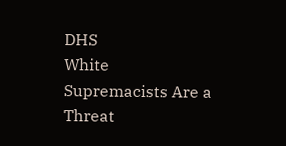DHS
White Supremacists Are a Threat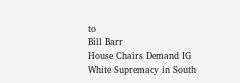to
Bill Barr
House Chairs Demand IG
White Supremacy in South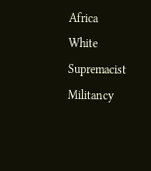Africa
White Supremacist Militancy